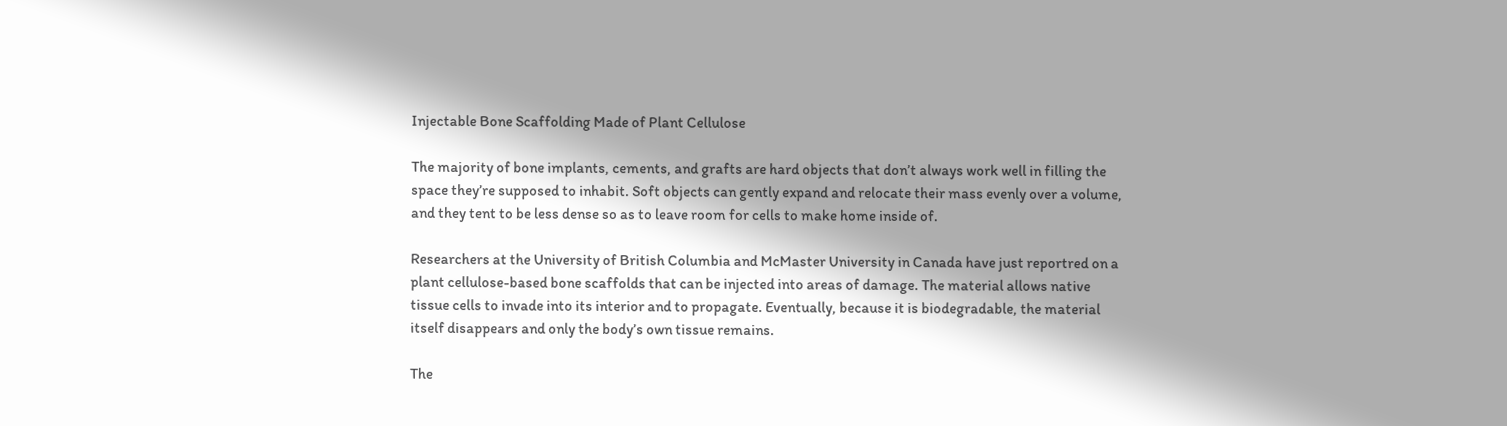Injectable Bone Scaffolding Made of Plant Cellulose

The majority of bone implants, cements, and grafts are hard objects that don’t always work well in filling the space they’re supposed to inhabit. Soft objects can gently expand and relocate their mass evenly over a volume, and they tent to be less dense so as to leave room for cells to make home inside of.

Researchers at the University of British Columbia and McMaster University in Canada have just reportred on a plant cellulose-based bone scaffolds that can be injected into areas of damage. The material allows native tissue cells to invade into its interior and to propagate. Eventually, because it is biodegradable, the material itself disappears and only the body’s own tissue remains.

The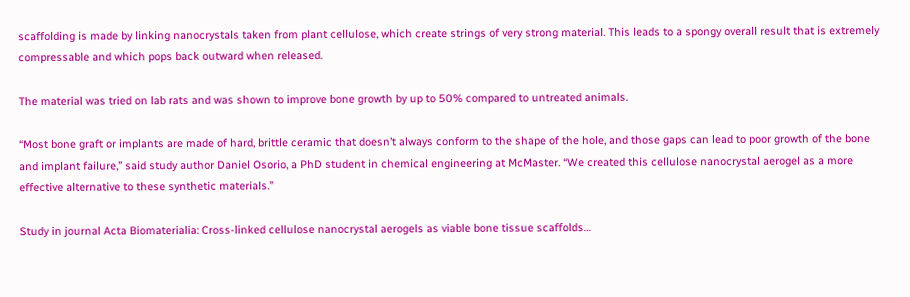scaffolding is made by linking nanocrystals taken from plant cellulose, which create strings of very strong material. This leads to a spongy overall result that is extremely compressable and which pops back outward when released.

The material was tried on lab rats and was shown to improve bone growth by up to 50% compared to untreated animals.

“Most bone graft or implants are made of hard, brittle ceramic that doesn’t always conform to the shape of the hole, and those gaps can lead to poor growth of the bone and implant failure,” said study author Daniel Osorio, a PhD student in chemical engineering at McMaster. “We created this cellulose nanocrystal aerogel as a more effective alternative to these synthetic materials.”

Study in journal Acta Biomaterialia: Cross-linked cellulose nanocrystal aerogels as viable bone tissue scaffolds…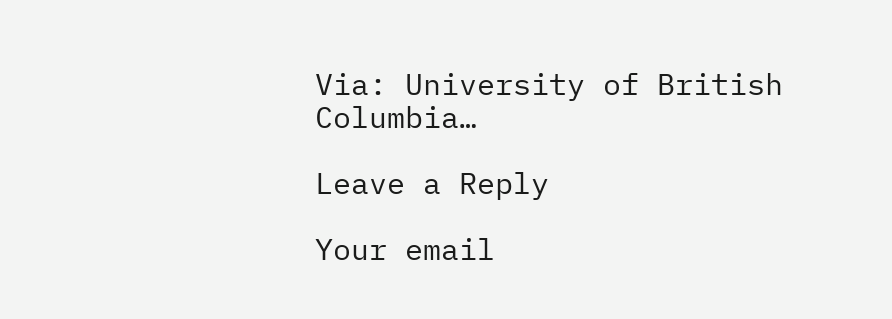Via: University of British Columbia…

Leave a Reply

Your email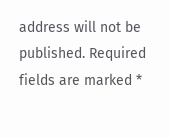address will not be published. Required fields are marked *